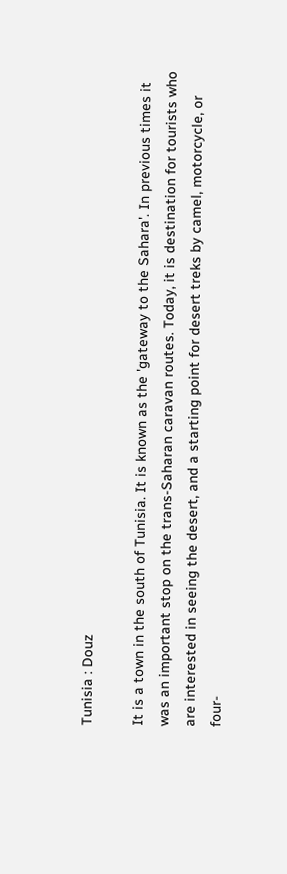Tunisia : Douz

It is a town in the south of Tunisia. It is known as the 'gateway to the Sahara'. In previous times it was an important stop on the trans-Saharan caravan routes. Today, it is destination for tourists who are interested in seeing the desert, and a starting point for desert treks by camel, motorcycle, or four-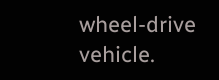wheel-drive vehicle.